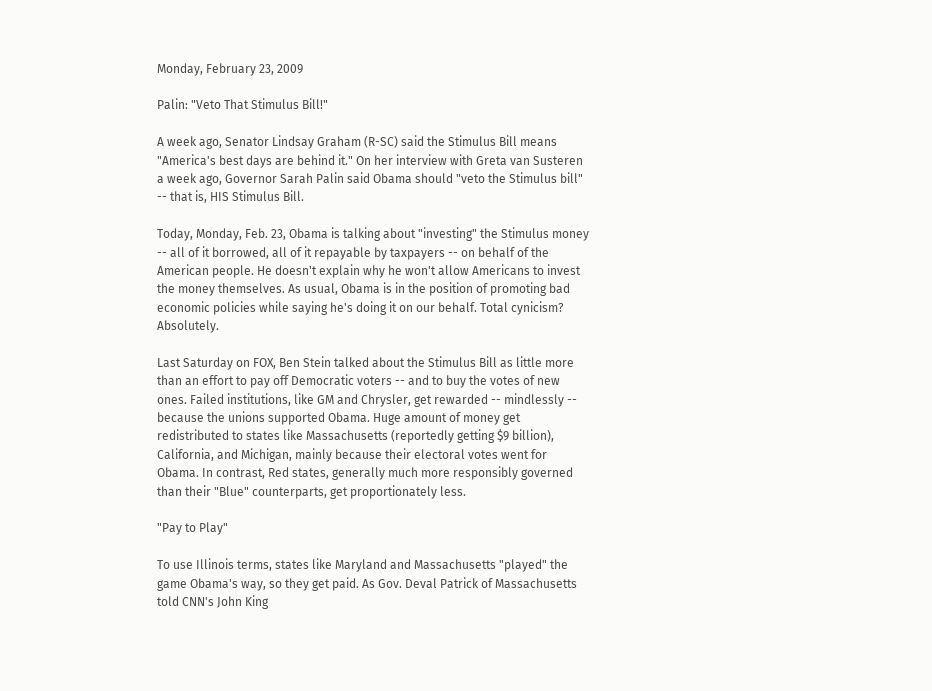Monday, February 23, 2009

Palin: "Veto That Stimulus Bill!"

A week ago, Senator Lindsay Graham (R-SC) said the Stimulus Bill means "America's best days are behind it." On her interview with Greta van Susteren a week ago, Governor Sarah Palin said Obama should "veto the Stimulus bill" -- that is, HIS Stimulus Bill.

Today, Monday, Feb. 23, Obama is talking about "investing" the Stimulus money -- all of it borrowed, all of it repayable by taxpayers -- on behalf of the American people. He doesn't explain why he won't allow Americans to invest the money themselves. As usual, Obama is in the position of promoting bad economic policies while saying he's doing it on our behalf. Total cynicism? Absolutely.

Last Saturday on FOX, Ben Stein talked about the Stimulus Bill as little more than an effort to pay off Democratic voters -- and to buy the votes of new ones. Failed institutions, like GM and Chrysler, get rewarded -- mindlessly -- because the unions supported Obama. Huge amount of money get redistributed to states like Massachusetts (reportedly getting $9 billion), California, and Michigan, mainly because their electoral votes went for Obama. In contrast, Red states, generally much more responsibly governed than their "Blue" counterparts, get proportionately less.

"Pay to Play"

To use Illinois terms, states like Maryland and Massachusetts "played" the game Obama's way, so they get paid. As Gov. Deval Patrick of Massachusetts told CNN's John King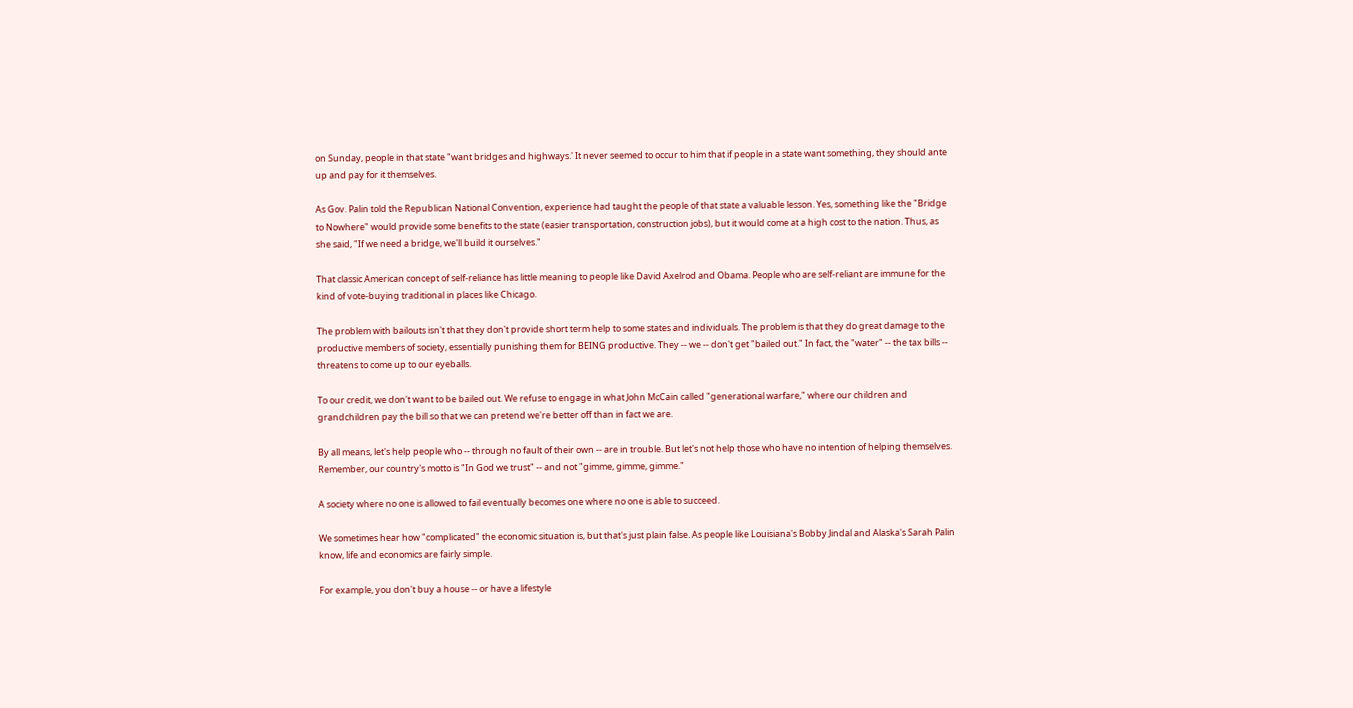on Sunday, people in that state "want bridges and highways.' It never seemed to occur to him that if people in a state want something, they should ante up and pay for it themselves.

As Gov. Palin told the Republican National Convention, experience had taught the people of that state a valuable lesson. Yes, something like the "Bridge to Nowhere" would provide some benefits to the state (easier transportation, construction jobs), but it would come at a high cost to the nation. Thus, as she said, "If we need a bridge, we'll build it ourselves."

That classic American concept of self-reliance has little meaning to people like David Axelrod and Obama. People who are self-reliant are immune for the kind of vote-buying traditional in places like Chicago.

The problem with bailouts isn't that they don't provide short term help to some states and individuals. The problem is that they do great damage to the productive members of society, essentially punishing them for BEING productive. They -- we -- don't get "bailed out." In fact, the "water" -- the tax bills -- threatens to come up to our eyeballs.

To our credit, we don't want to be bailed out. We refuse to engage in what John McCain called "generational warfare," where our children and grandchildren pay the bill so that we can pretend we're better off than in fact we are.

By all means, let's help people who -- through no fault of their own -- are in trouble. But let's not help those who have no intention of helping themselves. Remember, our country's motto is "In God we trust" -- and not "gimme, gimme, gimme."

A society where no one is allowed to fail eventually becomes one where no one is able to succeed.

We sometimes hear how "complicated" the economic situation is, but that's just plain false. As people like Louisiana's Bobby Jindal and Alaska's Sarah Palin know, life and economics are fairly simple.

For example, you don't buy a house -- or have a lifestyle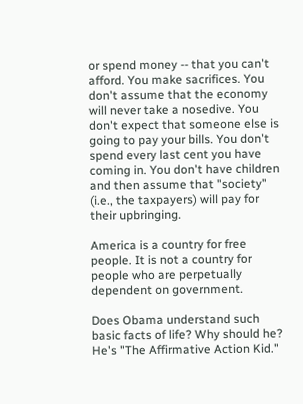or spend money -- that you can't afford. You make sacrifices. You don't assume that the economy will never take a nosedive. You don't expect that someone else is going to pay your bills. You don't spend every last cent you have coming in. You don't have children and then assume that "society" (i.e., the taxpayers) will pay for their upbringing.

America is a country for free people. It is not a country for people who are perpetually dependent on government.

Does Obama understand such basic facts of life? Why should he? He's "The Affirmative Action Kid."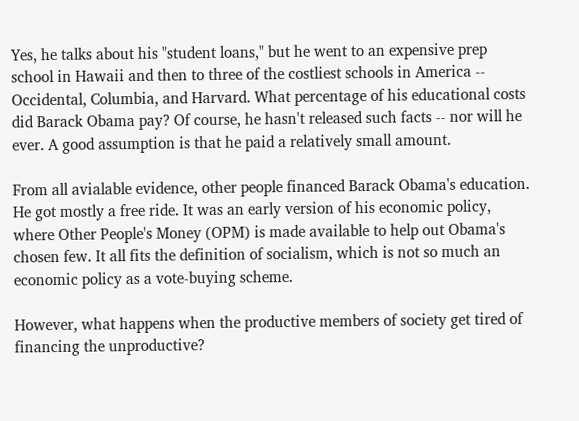Yes, he talks about his "student loans," but he went to an expensive prep school in Hawaii and then to three of the costliest schools in America -- Occidental, Columbia, and Harvard. What percentage of his educational costs did Barack Obama pay? Of course, he hasn't released such facts -- nor will he ever. A good assumption is that he paid a relatively small amount.

From all avialable evidence, other people financed Barack Obama's education. He got mostly a free ride. It was an early version of his economic policy, where Other People's Money (OPM) is made available to help out Obama's chosen few. It all fits the definition of socialism, which is not so much an economic policy as a vote-buying scheme.

However, what happens when the productive members of society get tired of financing the unproductive?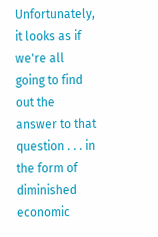Unfortunately, it looks as if we're all going to find out the answer to that question . . . in the form of diminished economic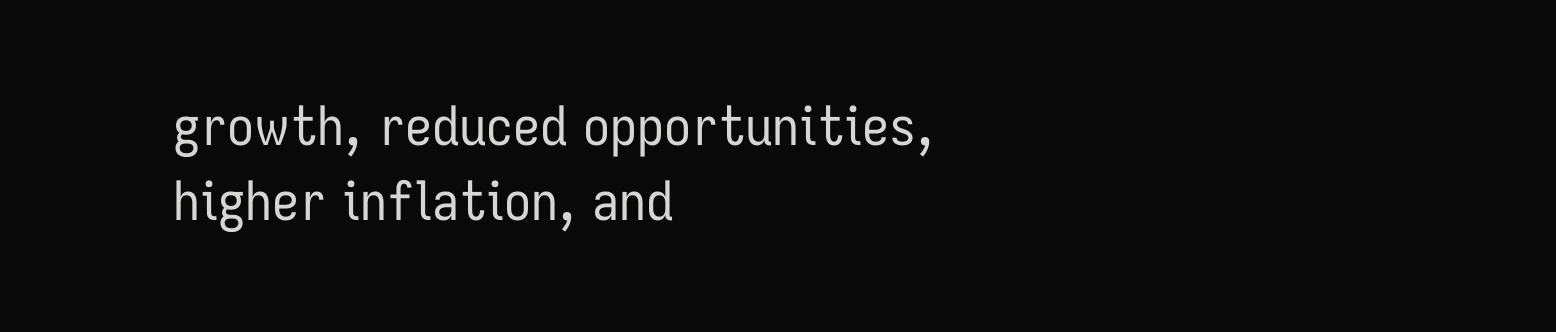growth, reduced opportunities, higher inflation, and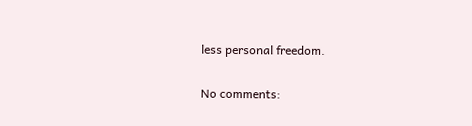less personal freedom.

No comments: